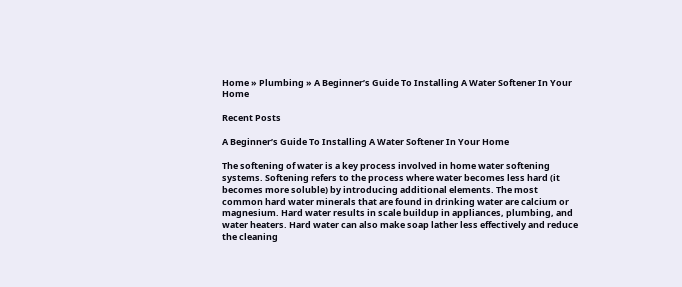Home » Plumbing » A Beginner’s Guide To Installing A Water Softener In Your Home

Recent Posts

A Beginner’s Guide To Installing A Water Softener In Your Home

The softening of water is a key process involved in home water softening systems. Softening refers to the process where water becomes less hard (it becomes more soluble) by introducing additional elements. The most common hard water minerals that are found in drinking water are calcium or magnesium. Hard water results in scale buildup in appliances, plumbing, and water heaters. Hard water can also make soap lather less effectively and reduce the cleaning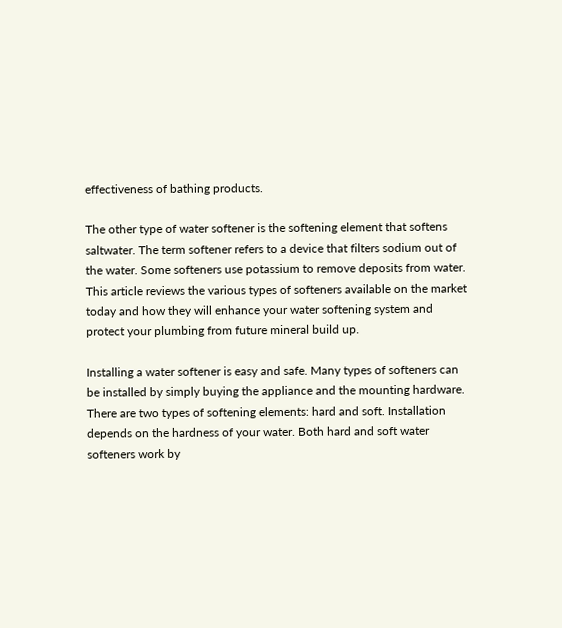effectiveness of bathing products.

The other type of water softener is the softening element that softens saltwater. The term softener refers to a device that filters sodium out of the water. Some softeners use potassium to remove deposits from water. This article reviews the various types of softeners available on the market today and how they will enhance your water softening system and protect your plumbing from future mineral build up.

Installing a water softener is easy and safe. Many types of softeners can be installed by simply buying the appliance and the mounting hardware. There are two types of softening elements: hard and soft. Installation depends on the hardness of your water. Both hard and soft water softeners work by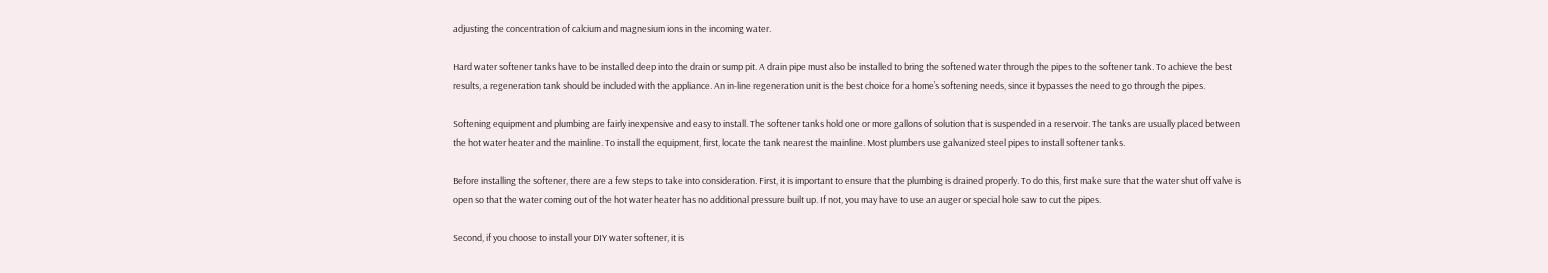adjusting the concentration of calcium and magnesium ions in the incoming water.

Hard water softener tanks have to be installed deep into the drain or sump pit. A drain pipe must also be installed to bring the softened water through the pipes to the softener tank. To achieve the best results, a regeneration tank should be included with the appliance. An in-line regeneration unit is the best choice for a home’s softening needs, since it bypasses the need to go through the pipes.

Softening equipment and plumbing are fairly inexpensive and easy to install. The softener tanks hold one or more gallons of solution that is suspended in a reservoir. The tanks are usually placed between the hot water heater and the mainline. To install the equipment, first, locate the tank nearest the mainline. Most plumbers use galvanized steel pipes to install softener tanks.

Before installing the softener, there are a few steps to take into consideration. First, it is important to ensure that the plumbing is drained properly. To do this, first make sure that the water shut off valve is open so that the water coming out of the hot water heater has no additional pressure built up. If not, you may have to use an auger or special hole saw to cut the pipes.

Second, if you choose to install your DIY water softener, it is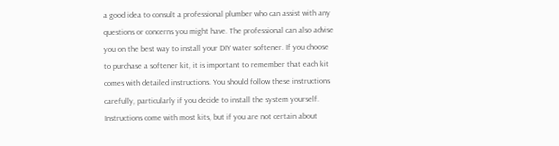a good idea to consult a professional plumber who can assist with any questions or concerns you might have. The professional can also advise you on the best way to install your DIY water softener. If you choose to purchase a softener kit, it is important to remember that each kit comes with detailed instructions. You should follow these instructions carefully, particularly if you decide to install the system yourself. Instructions come with most kits, but if you are not certain about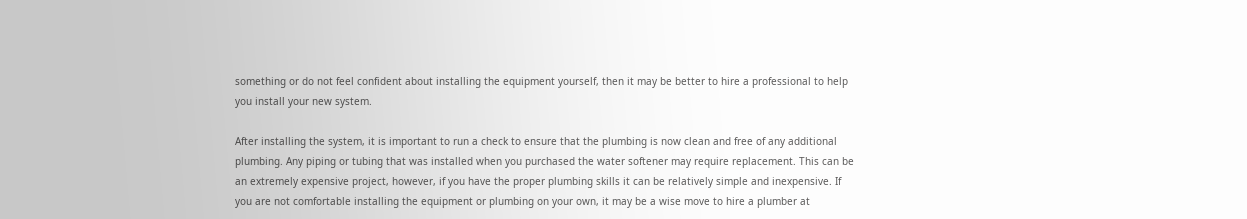something or do not feel confident about installing the equipment yourself, then it may be better to hire a professional to help you install your new system.

After installing the system, it is important to run a check to ensure that the plumbing is now clean and free of any additional plumbing. Any piping or tubing that was installed when you purchased the water softener may require replacement. This can be an extremely expensive project, however, if you have the proper plumbing skills it can be relatively simple and inexpensive. If you are not comfortable installing the equipment or plumbing on your own, it may be a wise move to hire a plumber at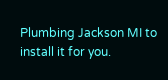Plumbing Jackson MI to install it for you.